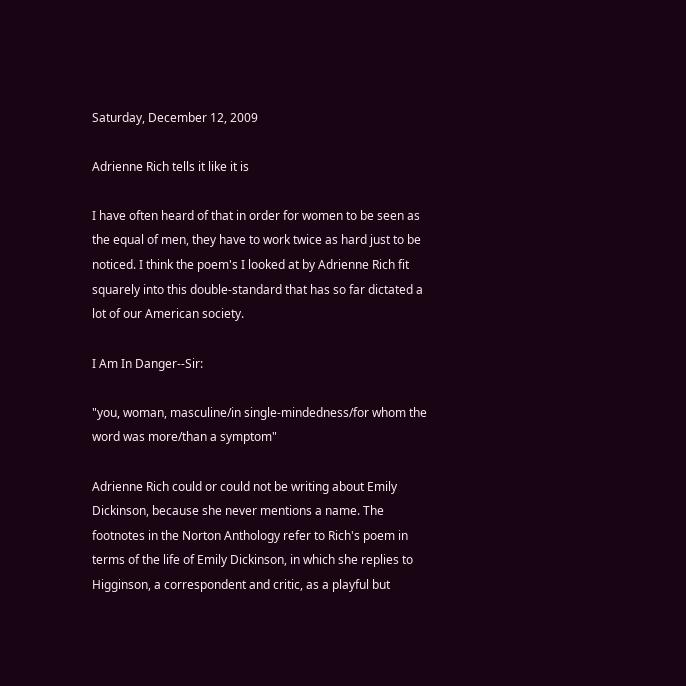Saturday, December 12, 2009

Adrienne Rich tells it like it is

I have often heard of that in order for women to be seen as the equal of men, they have to work twice as hard just to be noticed. I think the poem's I looked at by Adrienne Rich fit squarely into this double-standard that has so far dictated a lot of our American society.

I Am In Danger--Sir:

"you, woman, masculine/in single-mindedness/for whom the word was more/than a symptom"

Adrienne Rich could or could not be writing about Emily Dickinson, because she never mentions a name. The footnotes in the Norton Anthology refer to Rich's poem in terms of the life of Emily Dickinson, in which she replies to Higginson, a correspondent and critic, as a playful but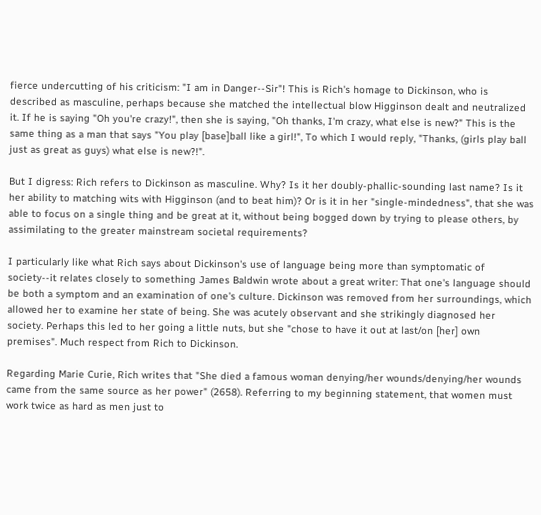fierce undercutting of his criticism: "I am in Danger--Sir"! This is Rich's homage to Dickinson, who is described as masculine, perhaps because she matched the intellectual blow Higginson dealt and neutralized it. If he is saying "Oh you're crazy!", then she is saying, "Oh thanks, I'm crazy, what else is new?" This is the same thing as a man that says "You play [base]ball like a girl!", To which I would reply, "Thanks, (girls play ball just as great as guys) what else is new?!".

But I digress: Rich refers to Dickinson as masculine. Why? Is it her doubly-phallic-sounding last name? Is it her ability to matching wits with Higginson (and to beat him)? Or is it in her "single-mindedness", that she was able to focus on a single thing and be great at it, without being bogged down by trying to please others, by assimilating to the greater mainstream societal requirements?

I particularly like what Rich says about Dickinson's use of language being more than symptomatic of society--it relates closely to something James Baldwin wrote about a great writer: That one's language should be both a symptom and an examination of one's culture. Dickinson was removed from her surroundings, which allowed her to examine her state of being. She was acutely observant and she strikingly diagnosed her society. Perhaps this led to her going a little nuts, but she "chose to have it out at last/on [her] own premises". Much respect from Rich to Dickinson.

Regarding Marie Curie, Rich writes that "She died a famous woman denying/her wounds/denying/her wounds came from the same source as her power" (2658). Referring to my beginning statement, that women must work twice as hard as men just to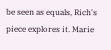be seen as equals, Rich's piece explores it. Marie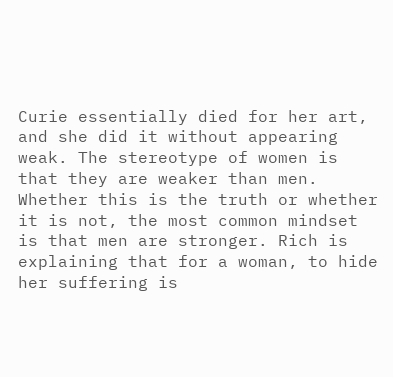Curie essentially died for her art, and she did it without appearing weak. The stereotype of women is that they are weaker than men. Whether this is the truth or whether it is not, the most common mindset is that men are stronger. Rich is explaining that for a woman, to hide her suffering is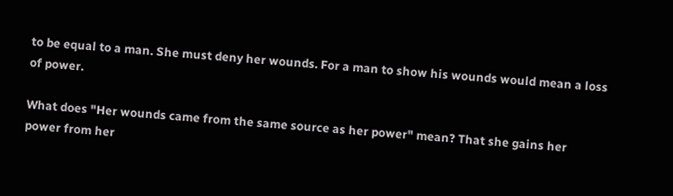to be equal to a man. She must deny her wounds. For a man to show his wounds would mean a loss of power.

What does "Her wounds came from the same source as her power" mean? That she gains her power from her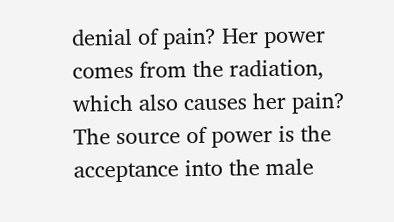denial of pain? Her power comes from the radiation, which also causes her pain? The source of power is the acceptance into the male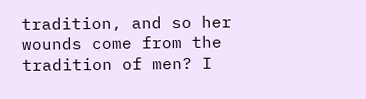tradition, and so her wounds come from the tradition of men? I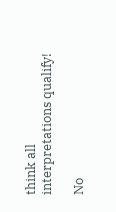think all interpretations qualify!

No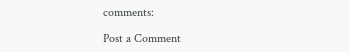comments:

Post a Comment